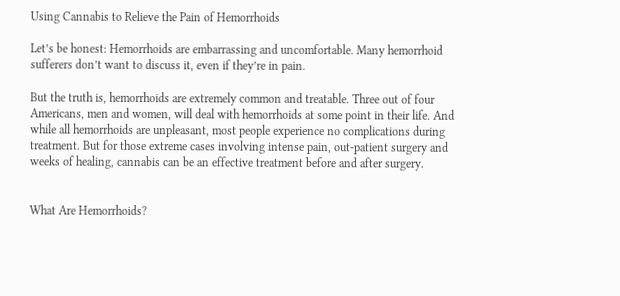Using Cannabis to Relieve the Pain of Hemorrhoids

Let’s be honest: Hemorrhoids are embarrassing and uncomfortable. Many hemorrhoid sufferers don’t want to discuss it, even if they’re in pain.

But the truth is, hemorrhoids are extremely common and treatable. Three out of four Americans, men and women, will deal with hemorrhoids at some point in their life. And while all hemorrhoids are unpleasant, most people experience no complications during treatment. But for those extreme cases involving intense pain, out-patient surgery and weeks of healing, cannabis can be an effective treatment before and after surgery.


What Are Hemorrhoids?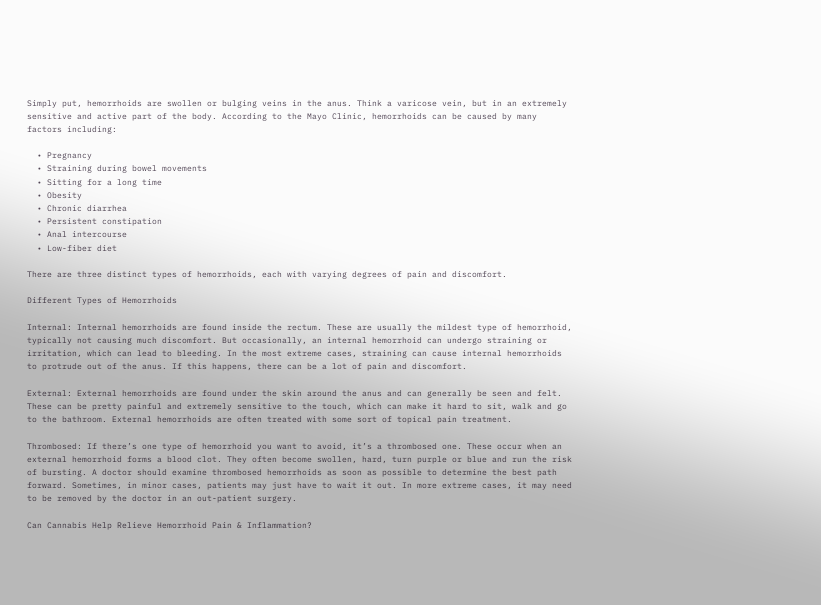Simply put, hemorrhoids are swollen or bulging veins in the anus. Think a varicose vein, but in an extremely sensitive and active part of the body. According to the Mayo Clinic, hemorrhoids can be caused by many factors including:

  • Pregnancy
  • Straining during bowel movements
  • Sitting for a long time
  • Obesity
  • Chronic diarrhea
  • Persistent constipation
  • Anal intercourse
  • Low-fiber diet

There are three distinct types of hemorrhoids, each with varying degrees of pain and discomfort.

Different Types of Hemorrhoids

Internal: Internal hemorrhoids are found inside the rectum. These are usually the mildest type of hemorrhoid, typically not causing much discomfort. But occasionally, an internal hemorrhoid can undergo straining or irritation, which can lead to bleeding. In the most extreme cases, straining can cause internal hemorrhoids to protrude out of the anus. If this happens, there can be a lot of pain and discomfort.

External: External hemorrhoids are found under the skin around the anus and can generally be seen and felt. These can be pretty painful and extremely sensitive to the touch, which can make it hard to sit, walk and go to the bathroom. External hemorrhoids are often treated with some sort of topical pain treatment.

Thrombosed: If there’s one type of hemorrhoid you want to avoid, it’s a thrombosed one. These occur when an external hemorrhoid forms a blood clot. They often become swollen, hard, turn purple or blue and run the risk of bursting. A doctor should examine thrombosed hemorrhoids as soon as possible to determine the best path forward. Sometimes, in minor cases, patients may just have to wait it out. In more extreme cases, it may need to be removed by the doctor in an out-patient surgery.

Can Cannabis Help Relieve Hemorrhoid Pain & Inflammation?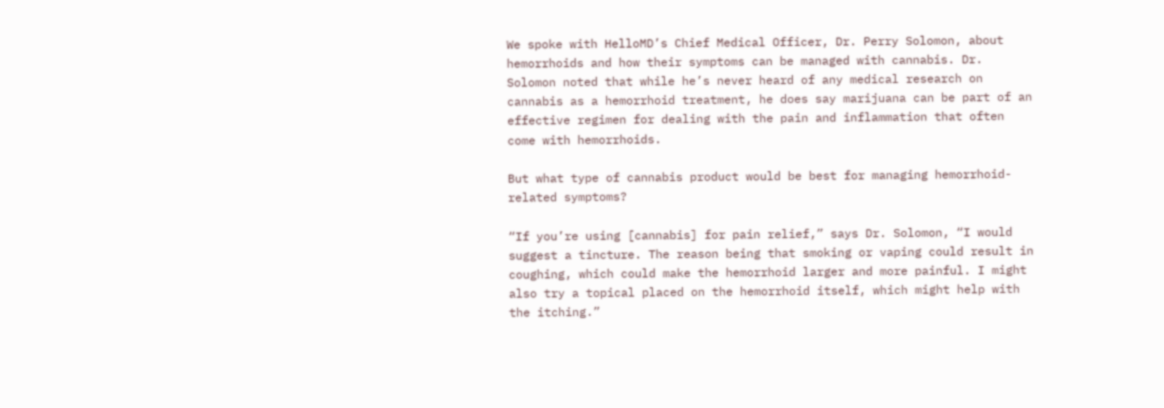We spoke with HelloMD’s Chief Medical Officer, Dr. Perry Solomon, about hemorrhoids and how their symptoms can be managed with cannabis. Dr. Solomon noted that while he’s never heard of any medical research on cannabis as a hemorrhoid treatment, he does say marijuana can be part of an effective regimen for dealing with the pain and inflammation that often come with hemorrhoids.

But what type of cannabis product would be best for managing hemorrhoid-related symptoms?

“If you’re using [cannabis] for pain relief,” says Dr. Solomon, “I would suggest a tincture. The reason being that smoking or vaping could result in coughing, which could make the hemorrhoid larger and more painful. I might also try a topical placed on the hemorrhoid itself, which might help with the itching.”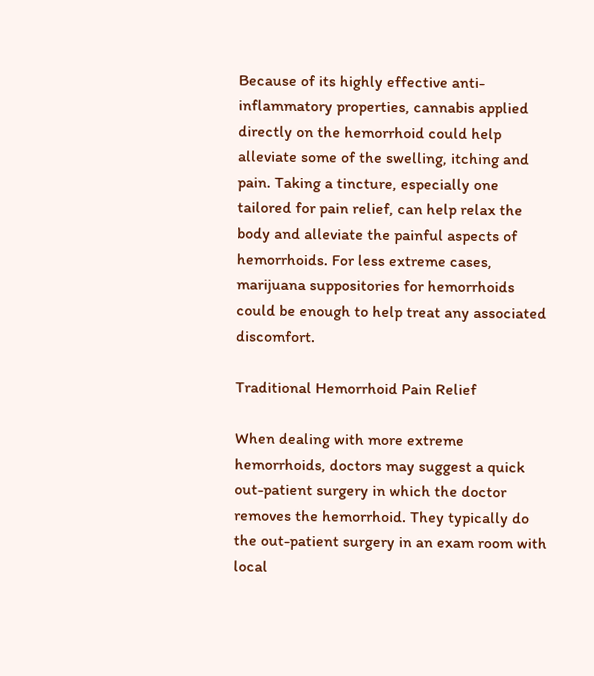Because of its highly effective anti-inflammatory properties, cannabis applied directly on the hemorrhoid could help alleviate some of the swelling, itching and pain. Taking a tincture, especially one tailored for pain relief, can help relax the body and alleviate the painful aspects of hemorrhoids. For less extreme cases, marijuana suppositories for hemorrhoids could be enough to help treat any associated discomfort.

Traditional Hemorrhoid Pain Relief

When dealing with more extreme hemorrhoids, doctors may suggest a quick out-patient surgery in which the doctor removes the hemorrhoid. They typically do the out-patient surgery in an exam room with local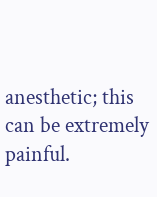anesthetic; this can be extremely painful.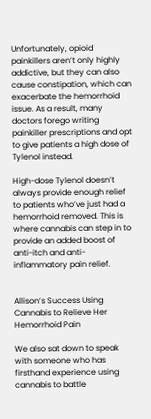Unfortunately, opioid painkillers aren’t only highly addictive, but they can also cause constipation, which can exacerbate the hemorrhoid issue. As a result, many doctors forego writing painkiller prescriptions and opt to give patients a high dose of Tylenol instead.

High-dose Tylenol doesn’t always provide enough relief to patients who’ve just had a hemorrhoid removed. This is where cannabis can step in to provide an added boost of anti-itch and anti-inflammatory pain relief.


Allison’s Success Using Cannabis to Relieve Her Hemorrhoid Pain

We also sat down to speak with someone who has firsthand experience using cannabis to battle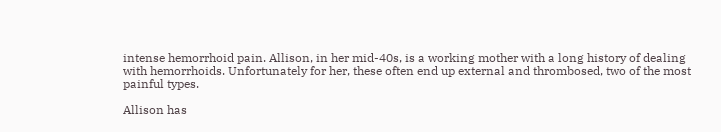intense hemorrhoid pain. Allison, in her mid-40s, is a working mother with a long history of dealing with hemorrhoids. Unfortunately for her, these often end up external and thrombosed, two of the most painful types.

Allison has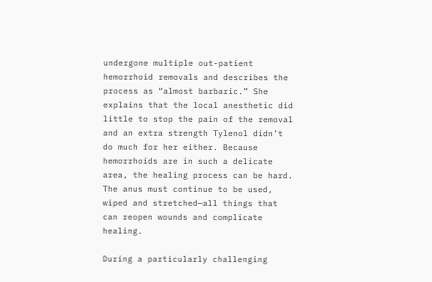undergone multiple out-patient hemorrhoid removals and describes the process as “almost barbaric.” She explains that the local anesthetic did little to stop the pain of the removal and an extra strength Tylenol didn’t do much for her either. Because hemorrhoids are in such a delicate area, the healing process can be hard. The anus must continue to be used, wiped and stretched—all things that can reopen wounds and complicate healing.

During a particularly challenging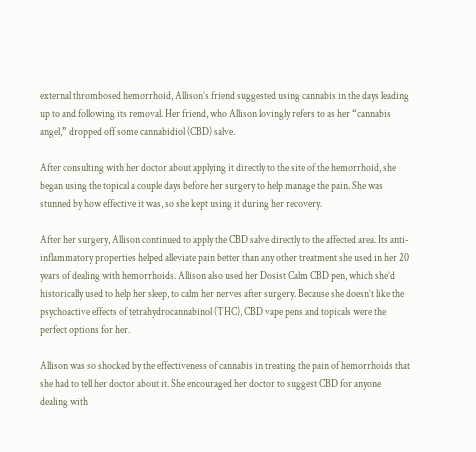external thrombosed hemorrhoid, Allison’s friend suggested using cannabis in the days leading up to and following its removal. Her friend, who Allison lovingly refers to as her “cannabis angel,” dropped off some cannabidiol (CBD) salve.

After consulting with her doctor about applying it directly to the site of the hemorrhoid, she began using the topical a couple days before her surgery to help manage the pain. She was stunned by how effective it was, so she kept using it during her recovery.

After her surgery, Allison continued to apply the CBD salve directly to the affected area. Its anti-inflammatory properties helped alleviate pain better than any other treatment she used in her 20 years of dealing with hemorrhoids. Allison also used her Dosist Calm CBD pen, which she’d historically used to help her sleep, to calm her nerves after surgery. Because she doesn’t like the psychoactive effects of tetrahydrocannabinol (THC), CBD vape pens and topicals were the perfect options for her.

Allison was so shocked by the effectiveness of cannabis in treating the pain of hemorrhoids that she had to tell her doctor about it. She encouraged her doctor to suggest CBD for anyone dealing with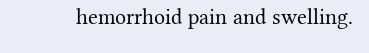hemorrhoid pain and swelling.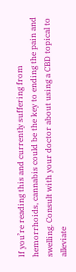If you’re reading this and currently suffering from hemorrhoids, cannabis could be the key to ending the pain and swelling. Consult with your doctor about using a CBD topical to alleviate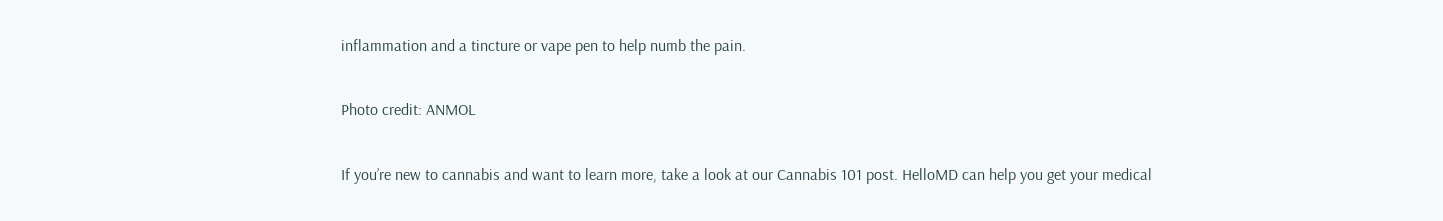inflammation and a tincture or vape pen to help numb the pain.

Photo credit: ANMOL

If you’re new to cannabis and want to learn more, take a look at our Cannabis 101 post. HelloMD can help you get your medical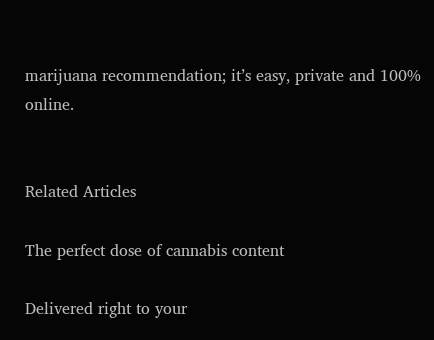marijuana recommendation; it’s easy, private and 100% online.


Related Articles

The perfect dose of cannabis content

Delivered right to your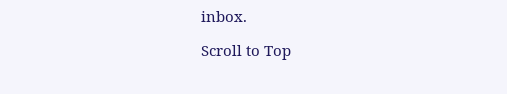inbox.

Scroll to Top